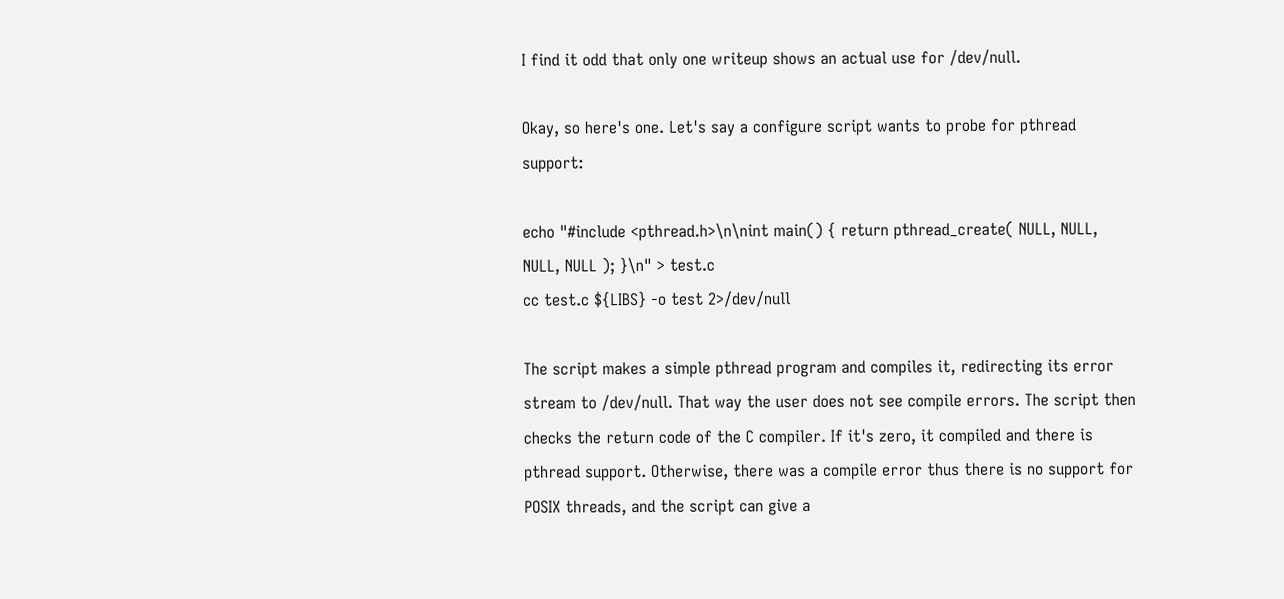I find it odd that only one writeup shows an actual use for /dev/null.

Okay, so here's one. Let's say a configure script wants to probe for pthread support:

echo "#include <pthread.h>\n\nint main() { return pthread_create( NULL, NULL, NULL, NULL ); }\n" > test.c
cc test.c ${LIBS} -o test 2>/dev/null

The script makes a simple pthread program and compiles it, redirecting its error stream to /dev/null. That way the user does not see compile errors. The script then checks the return code of the C compiler. If it's zero, it compiled and there is pthread support. Otherwise, there was a compile error thus there is no support for POSIX threads, and the script can give a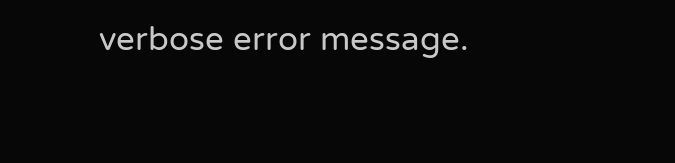verbose error message.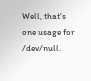Well, that's one usage for /dev/null.